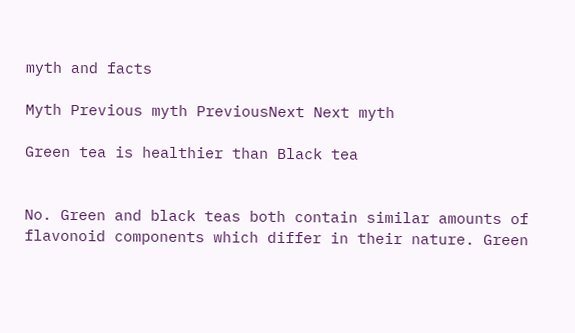myth and facts

Myth Previous myth PreviousNext Next myth

Green tea is healthier than Black tea


No. Green and black teas both contain similar amounts of flavonoid components which differ in their nature. Green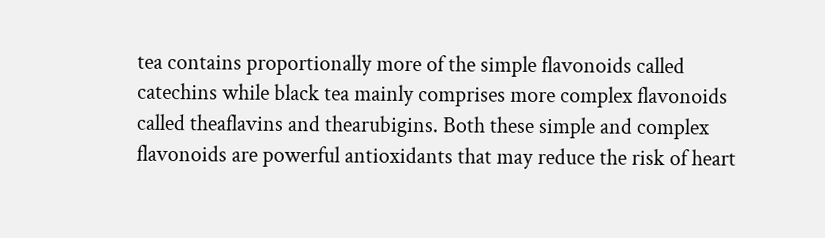tea contains proportionally more of the simple flavonoids called catechins while black tea mainly comprises more complex flavonoids called theaflavins and thearubigins. Both these simple and complex flavonoids are powerful antioxidants that may reduce the risk of heart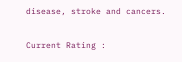disease, stroke and cancers.

Current Rating :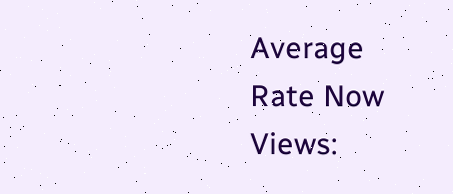Average
Rate Now
Views: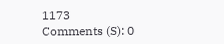1173
Comments (S): 0